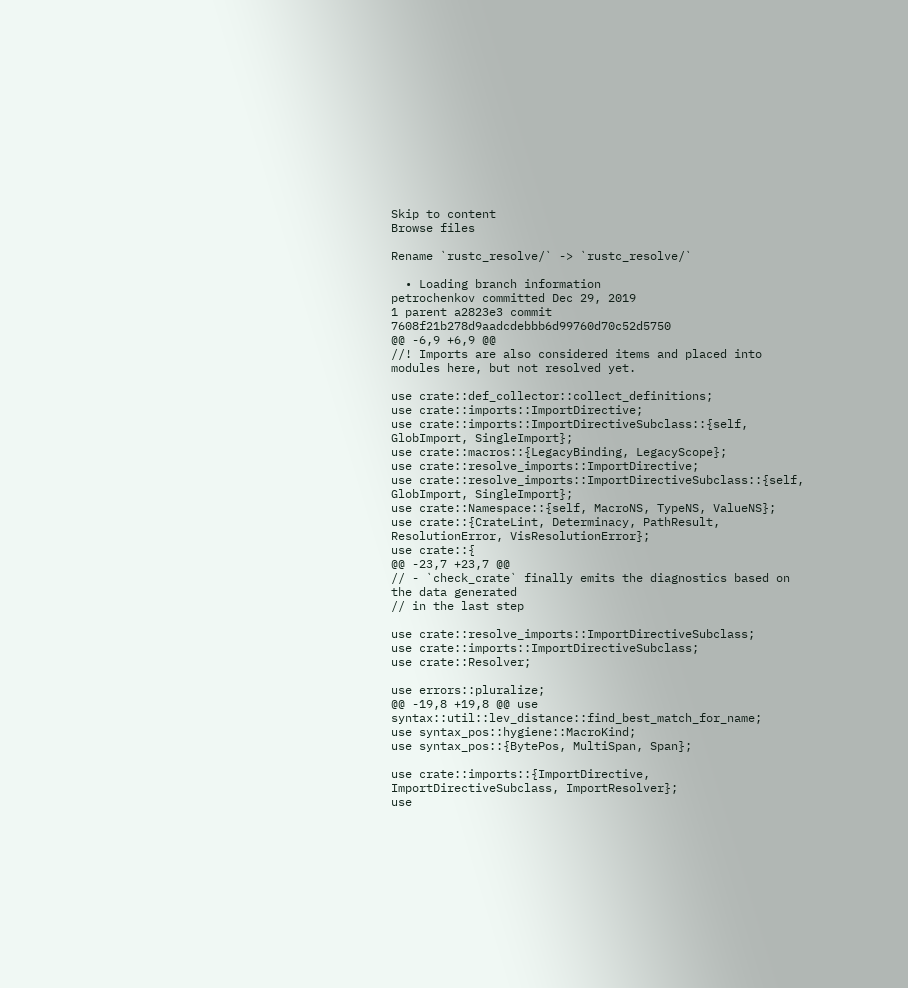Skip to content
Browse files

Rename `rustc_resolve/` -> `rustc_resolve/`

  • Loading branch information
petrochenkov committed Dec 29, 2019
1 parent a2823e3 commit 7608f21b278d9aadcdebbb6d99760d70c52d5750
@@ -6,9 +6,9 @@
//! Imports are also considered items and placed into modules here, but not resolved yet.

use crate::def_collector::collect_definitions;
use crate::imports::ImportDirective;
use crate::imports::ImportDirectiveSubclass::{self, GlobImport, SingleImport};
use crate::macros::{LegacyBinding, LegacyScope};
use crate::resolve_imports::ImportDirective;
use crate::resolve_imports::ImportDirectiveSubclass::{self, GlobImport, SingleImport};
use crate::Namespace::{self, MacroNS, TypeNS, ValueNS};
use crate::{CrateLint, Determinacy, PathResult, ResolutionError, VisResolutionError};
use crate::{
@@ -23,7 +23,7 @@
// - `check_crate` finally emits the diagnostics based on the data generated
// in the last step

use crate::resolve_imports::ImportDirectiveSubclass;
use crate::imports::ImportDirectiveSubclass;
use crate::Resolver;

use errors::pluralize;
@@ -19,8 +19,8 @@ use syntax::util::lev_distance::find_best_match_for_name;
use syntax_pos::hygiene::MacroKind;
use syntax_pos::{BytePos, MultiSpan, Span};

use crate::imports::{ImportDirective, ImportDirectiveSubclass, ImportResolver};
use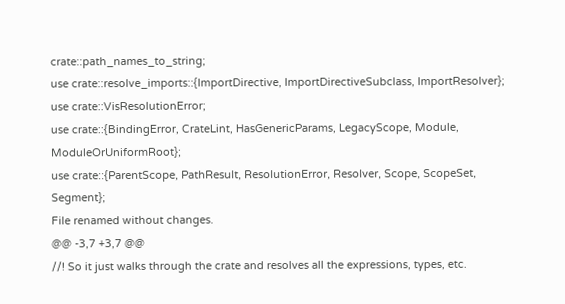crate::path_names_to_string;
use crate::resolve_imports::{ImportDirective, ImportDirectiveSubclass, ImportResolver};
use crate::VisResolutionError;
use crate::{BindingError, CrateLint, HasGenericParams, LegacyScope, Module, ModuleOrUniformRoot};
use crate::{ParentScope, PathResult, ResolutionError, Resolver, Scope, ScopeSet, Segment};
File renamed without changes.
@@ -3,7 +3,7 @@
//! So it just walks through the crate and resolves all the expressions, types, etc.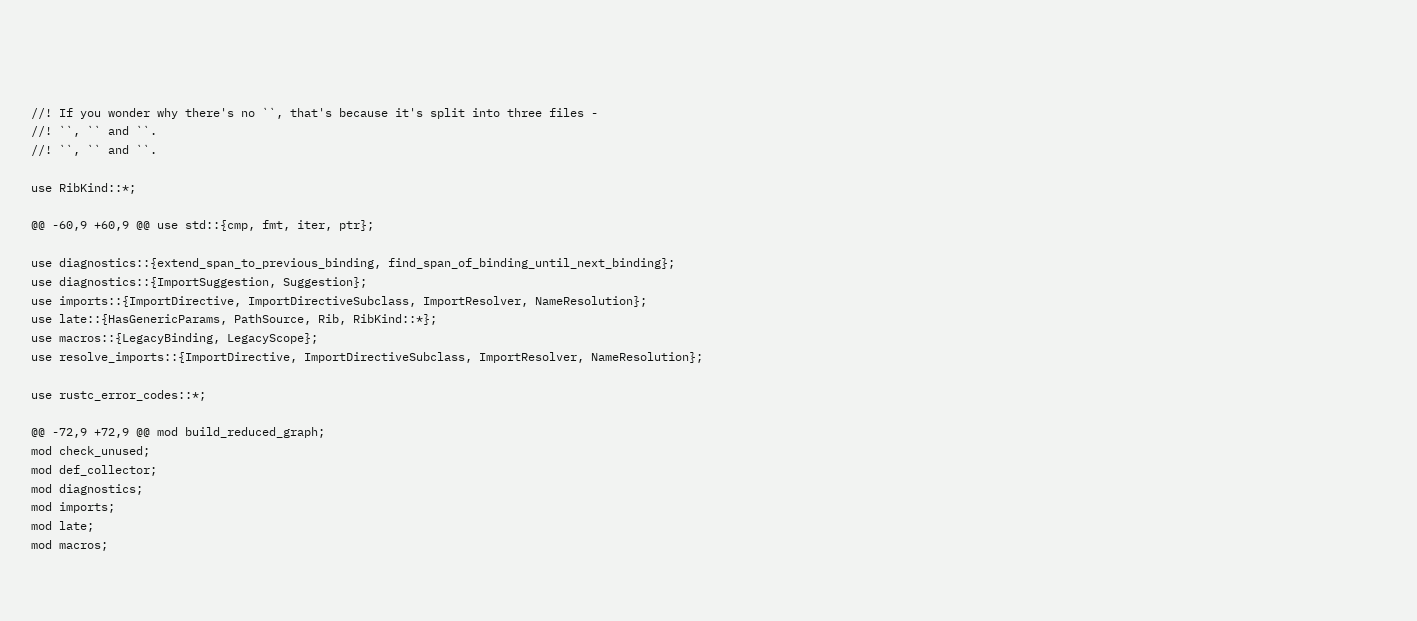//! If you wonder why there's no ``, that's because it's split into three files -
//! ``, `` and ``.
//! ``, `` and ``.

use RibKind::*;

@@ -60,9 +60,9 @@ use std::{cmp, fmt, iter, ptr};

use diagnostics::{extend_span_to_previous_binding, find_span_of_binding_until_next_binding};
use diagnostics::{ImportSuggestion, Suggestion};
use imports::{ImportDirective, ImportDirectiveSubclass, ImportResolver, NameResolution};
use late::{HasGenericParams, PathSource, Rib, RibKind::*};
use macros::{LegacyBinding, LegacyScope};
use resolve_imports::{ImportDirective, ImportDirectiveSubclass, ImportResolver, NameResolution};

use rustc_error_codes::*;

@@ -72,9 +72,9 @@ mod build_reduced_graph;
mod check_unused;
mod def_collector;
mod diagnostics;
mod imports;
mod late;
mod macros;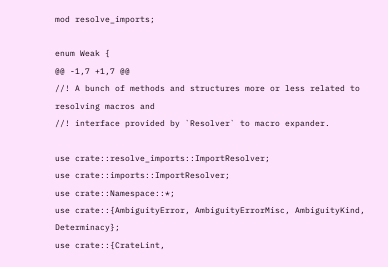mod resolve_imports;

enum Weak {
@@ -1,7 +1,7 @@
//! A bunch of methods and structures more or less related to resolving macros and
//! interface provided by `Resolver` to macro expander.

use crate::resolve_imports::ImportResolver;
use crate::imports::ImportResolver;
use crate::Namespace::*;
use crate::{AmbiguityError, AmbiguityErrorMisc, AmbiguityKind, Determinacy};
use crate::{CrateLint,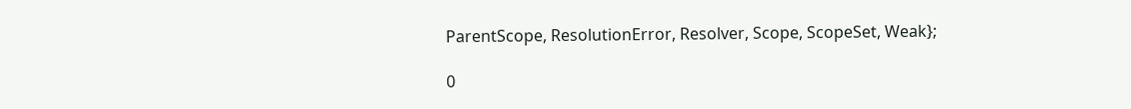ParentScope, ResolutionError, Resolver, Scope, ScopeSet, Weak};

0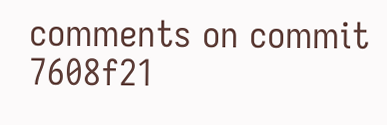comments on commit 7608f21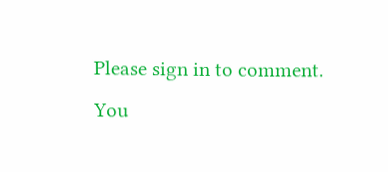Please sign in to comment.
You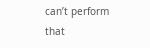can’t perform that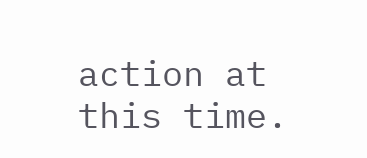action at this time.